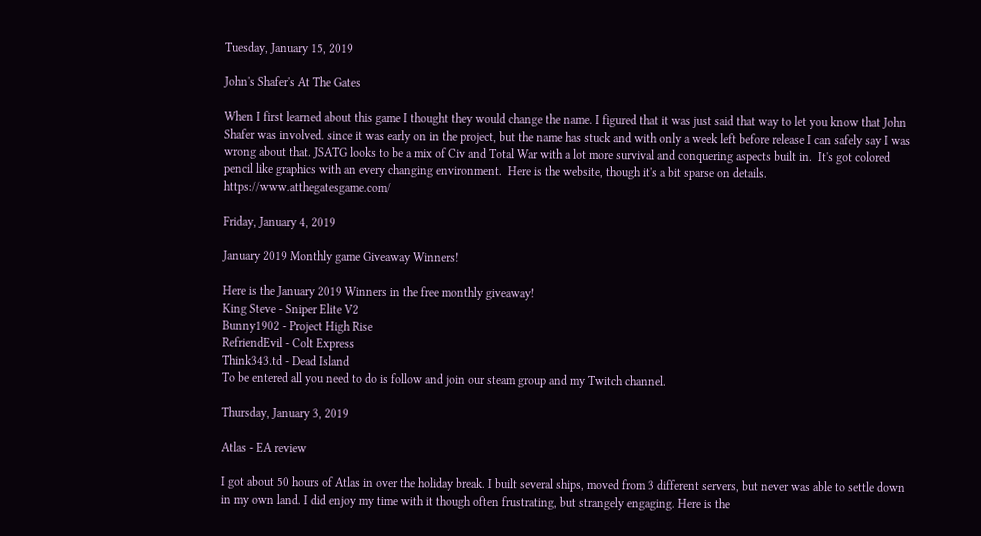Tuesday, January 15, 2019

John's Shafer's At The Gates

When I first learned about this game I thought they would change the name. I figured that it was just said that way to let you know that John Shafer was involved. since it was early on in the project, but the name has stuck and with only a week left before release I can safely say I was wrong about that. JSATG looks to be a mix of Civ and Total War with a lot more survival and conquering aspects built in.  It's got colored pencil like graphics with an every changing environment.  Here is the website, though it's a bit sparse on details. https://www.atthegatesgame.com/

Friday, January 4, 2019

January 2019 Monthly game Giveaway Winners!

Here is the January 2019 Winners in the free monthly giveaway!
King Steve - Sniper Elite V2
Bunny1902 - Project High Rise
RefriendEvil - Colt Express
Think343.td - Dead Island
To be entered all you need to do is follow and join our steam group and my Twitch channel.

Thursday, January 3, 2019

Atlas - EA review

I got about 50 hours of Atlas in over the holiday break. I built several ships, moved from 3 different servers, but never was able to settle down in my own land. I did enjoy my time with it though often frustrating, but strangely engaging. Here is the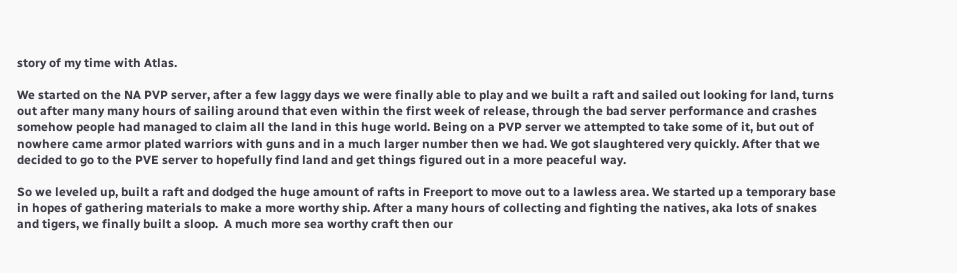story of my time with Atlas.

We started on the NA PVP server, after a few laggy days we were finally able to play and we built a raft and sailed out looking for land, turns out after many many hours of sailing around that even within the first week of release, through the bad server performance and crashes somehow people had managed to claim all the land in this huge world. Being on a PVP server we attempted to take some of it, but out of nowhere came armor plated warriors with guns and in a much larger number then we had. We got slaughtered very quickly. After that we decided to go to the PVE server to hopefully find land and get things figured out in a more peaceful way.

So we leveled up, built a raft and dodged the huge amount of rafts in Freeport to move out to a lawless area. We started up a temporary base in hopes of gathering materials to make a more worthy ship. After a many hours of collecting and fighting the natives, aka lots of snakes and tigers, we finally built a sloop.  A much more sea worthy craft then our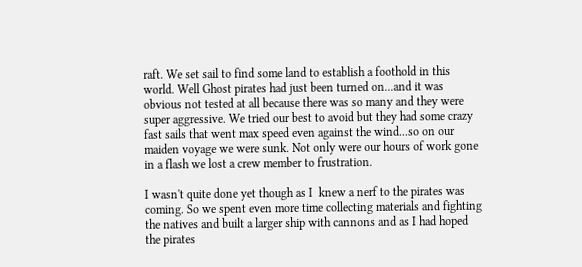raft. We set sail to find some land to establish a foothold in this world. Well Ghost pirates had just been turned on...and it was obvious not tested at all because there was so many and they were super aggressive. We tried our best to avoid but they had some crazy fast sails that went max speed even against the wind...so on our maiden voyage we were sunk. Not only were our hours of work gone in a flash we lost a crew member to frustration.

I wasn't quite done yet though as I  knew a nerf to the pirates was coming. So we spent even more time collecting materials and fighting the natives and built a larger ship with cannons and as I had hoped the pirates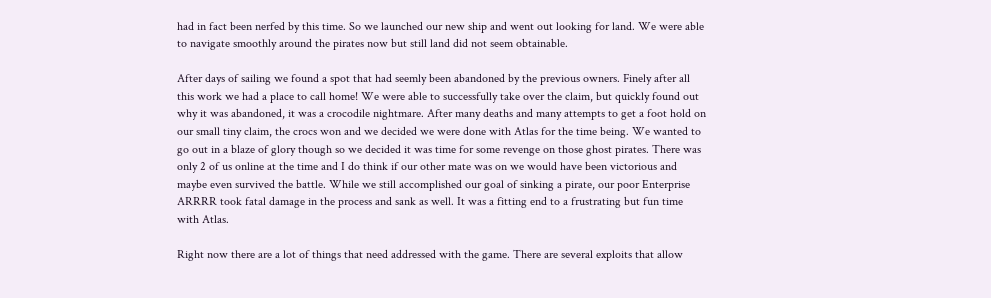had in fact been nerfed by this time. So we launched our new ship and went out looking for land. We were able to navigate smoothly around the pirates now but still land did not seem obtainable.

After days of sailing we found a spot that had seemly been abandoned by the previous owners. Finely after all this work we had a place to call home! We were able to successfully take over the claim, but quickly found out why it was abandoned, it was a crocodile nightmare. After many deaths and many attempts to get a foot hold on our small tiny claim, the crocs won and we decided we were done with Atlas for the time being. We wanted to go out in a blaze of glory though so we decided it was time for some revenge on those ghost pirates. There was only 2 of us online at the time and I do think if our other mate was on we would have been victorious and maybe even survived the battle. While we still accomplished our goal of sinking a pirate, our poor Enterprise ARRRR took fatal damage in the process and sank as well. It was a fitting end to a frustrating but fun time with Atlas.

Right now there are a lot of things that need addressed with the game. There are several exploits that allow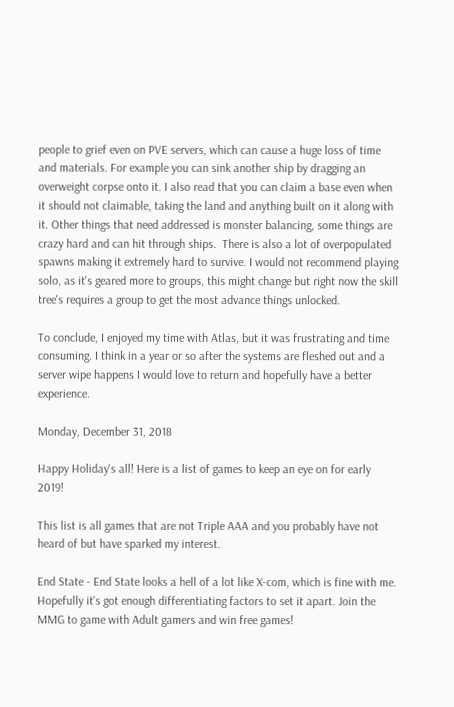people to grief even on PVE servers, which can cause a huge loss of time and materials. For example you can sink another ship by dragging an overweight corpse onto it. I also read that you can claim a base even when it should not claimable, taking the land and anything built on it along with it. Other things that need addressed is monster balancing, some things are crazy hard and can hit through ships.  There is also a lot of overpopulated spawns making it extremely hard to survive. I would not recommend playing solo, as it's geared more to groups, this might change but right now the skill tree's requires a group to get the most advance things unlocked.

To conclude, I enjoyed my time with Atlas, but it was frustrating and time consuming. I think in a year or so after the systems are fleshed out and a server wipe happens I would love to return and hopefully have a better experience.

Monday, December 31, 2018

Happy Holiday's all! Here is a list of games to keep an eye on for early 2019!

This list is all games that are not Triple AAA and you probably have not heard of but have sparked my interest.

End State - End State looks a hell of a lot like X-com, which is fine with me. Hopefully it's got enough differentiating factors to set it apart. Join the MMG to game with Adult gamers and win free games!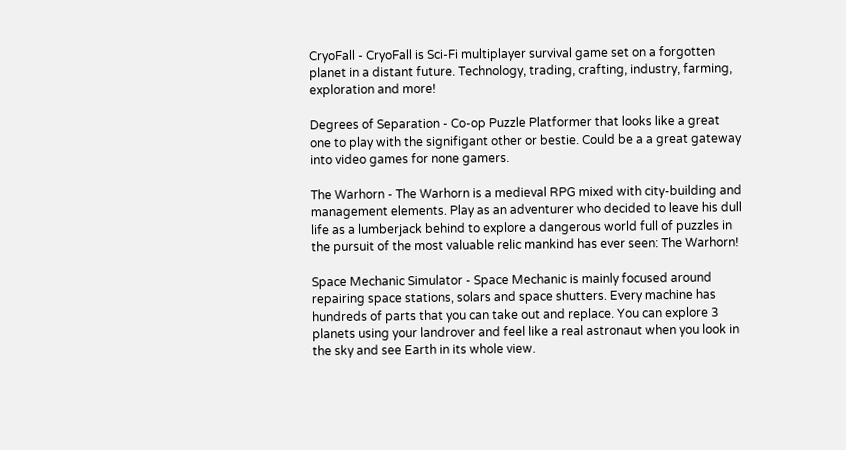CryoFall - CryoFall is Sci-Fi multiplayer survival game set on a forgotten planet in a distant future. Technology, trading, crafting, industry, farming, exploration and more!

Degrees of Separation - Co-op Puzzle Platformer that looks like a great one to play with the signifigant other or bestie. Could be a a great gateway into video games for none gamers.

The Warhorn - The Warhorn is a medieval RPG mixed with city-building and management elements. Play as an adventurer who decided to leave his dull life as a lumberjack behind to explore a dangerous world full of puzzles in the pursuit of the most valuable relic mankind has ever seen: The Warhorn!

Space Mechanic Simulator - Space Mechanic is mainly focused around repairing space stations, solars and space shutters. Every machine has hundreds of parts that you can take out and replace. You can explore 3 planets using your landrover and feel like a real astronaut when you look in the sky and see Earth in its whole view.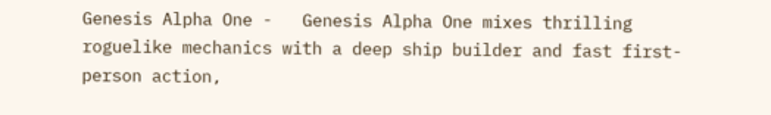Genesis Alpha One -   Genesis Alpha One mixes thrilling roguelike mechanics with a deep ship builder and fast first-person action,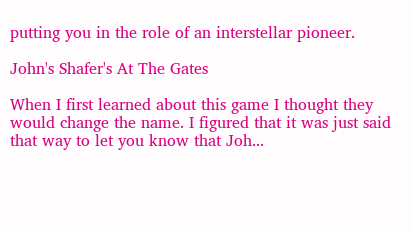putting you in the role of an interstellar pioneer.

John's Shafer's At The Gates

When I first learned about this game I thought they would change the name. I figured that it was just said that way to let you know that Joh...